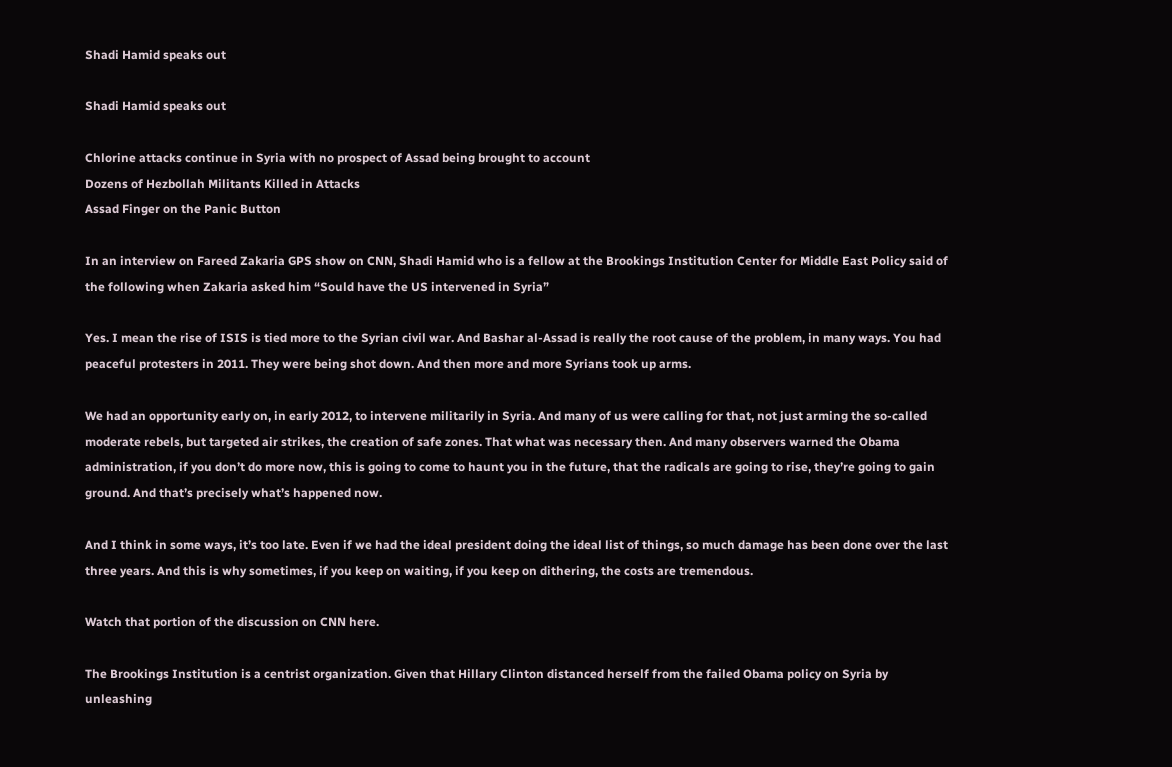Shadi Hamid speaks out

Shadi Hamid speaks out

Chlorine attacks continue in Syria with no prospect of Assad being brought to account
Dozens of Hezbollah Militants Killed in Attacks
Assad Finger on the Panic Button

In an interview on Fareed Zakaria GPS show on CNN, Shadi Hamid who is a fellow at the Brookings Institution Center for Middle East Policy said of the following when Zakaria asked him “Sould have the US intervened in Syria”

Yes. I mean the rise of ISIS is tied more to the Syrian civil war. And Bashar al-Assad is really the root cause of the problem, in many ways. You had peaceful protesters in 2011. They were being shot down. And then more and more Syrians took up arms.

We had an opportunity early on, in early 2012, to intervene militarily in Syria. And many of us were calling for that, not just arming the so-called moderate rebels, but targeted air strikes, the creation of safe zones. That what was necessary then. And many observers warned the Obama administration, if you don’t do more now, this is going to come to haunt you in the future, that the radicals are going to rise, they’re going to gain ground. And that’s precisely what’s happened now.

And I think in some ways, it’s too late. Even if we had the ideal president doing the ideal list of things, so much damage has been done over the last three years. And this is why sometimes, if you keep on waiting, if you keep on dithering, the costs are tremendous.

Watch that portion of the discussion on CNN here.

The Brookings Institution is a centrist organization. Given that Hillary Clinton distanced herself from the failed Obama policy on Syria by unleashing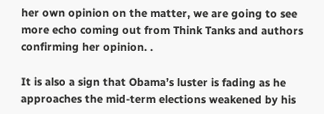her own opinion on the matter, we are going to see more echo coming out from Think Tanks and authors confirming her opinion. .

It is also a sign that Obama’s luster is fading as he approaches the mid-term elections weakened by his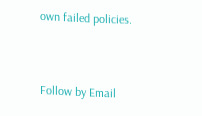own failed policies.


Follow by Email